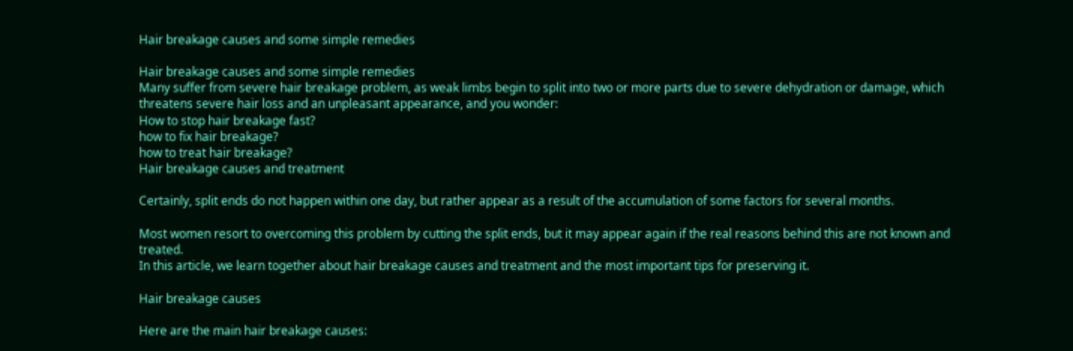Hair breakage causes and some simple remedies

Hair breakage causes and some simple remedies
Many suffer from severe hair breakage problem, as weak limbs begin to split into two or more parts due to severe dehydration or damage, which threatens severe hair loss and an unpleasant appearance, and you wonder:
How to stop hair breakage fast?
how to fix hair breakage?
how to treat hair breakage?
Hair breakage causes and treatment

Certainly, split ends do not happen within one day, but rather appear as a result of the accumulation of some factors for several months.

Most women resort to overcoming this problem by cutting the split ends, but it may appear again if the real reasons behind this are not known and treated.
In this article, we learn together about hair breakage causes and treatment and the most important tips for preserving it.

Hair breakage causes

Here are the main hair breakage causes: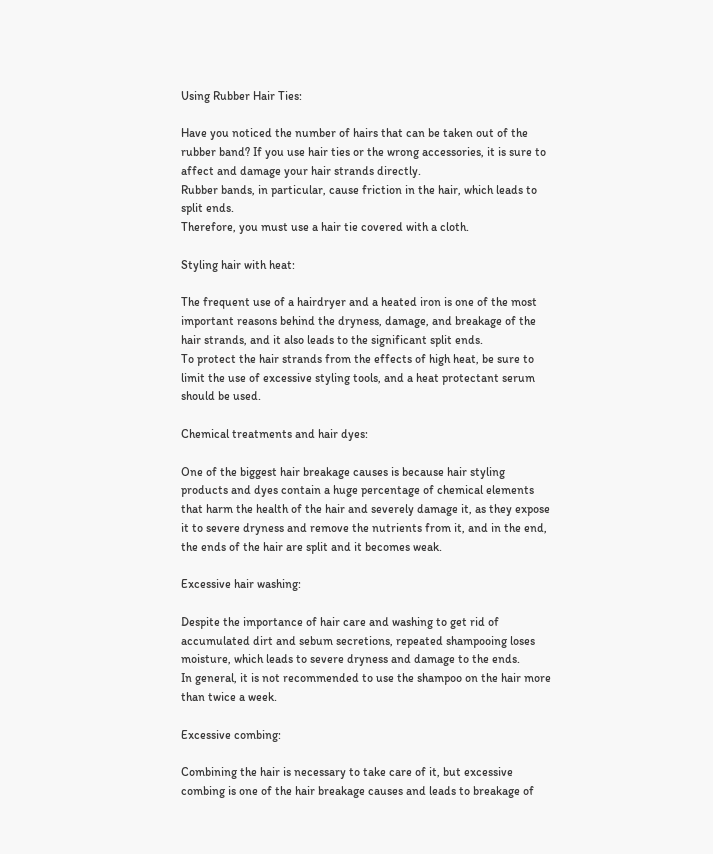Using Rubber Hair Ties:

Have you noticed the number of hairs that can be taken out of the rubber band? If you use hair ties or the wrong accessories, it is sure to affect and damage your hair strands directly.
Rubber bands, in particular, cause friction in the hair, which leads to split ends.
Therefore, you must use a hair tie covered with a cloth.

Styling hair with heat:

The frequent use of a hairdryer and a heated iron is one of the most important reasons behind the dryness, damage, and breakage of the hair strands, and it also leads to the significant split ends.
To protect the hair strands from the effects of high heat, be sure to limit the use of excessive styling tools, and a heat protectant serum should be used.

Chemical treatments and hair dyes:

One of the biggest hair breakage causes is because hair styling products and dyes contain a huge percentage of chemical elements that harm the health of the hair and severely damage it, as they expose it to severe dryness and remove the nutrients from it, and in the end, the ends of the hair are split and it becomes weak.

Excessive hair washing:

Despite the importance of hair care and washing to get rid of accumulated dirt and sebum secretions, repeated shampooing loses moisture, which leads to severe dryness and damage to the ends.
In general, it is not recommended to use the shampoo on the hair more than twice a week.

Excessive combing:

Combining the hair is necessary to take care of it, but excessive combing is one of the hair breakage causes and leads to breakage of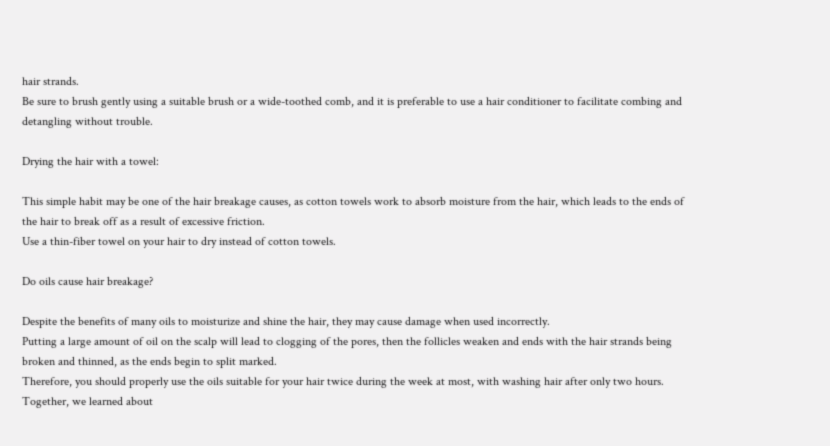hair strands.
Be sure to brush gently using a suitable brush or a wide-toothed comb, and it is preferable to use a hair conditioner to facilitate combing and detangling without trouble.

Drying the hair with a towel:

This simple habit may be one of the hair breakage causes, as cotton towels work to absorb moisture from the hair, which leads to the ends of the hair to break off as a result of excessive friction.
Use a thin-fiber towel on your hair to dry instead of cotton towels.

Do oils cause hair breakage?

Despite the benefits of many oils to moisturize and shine the hair, they may cause damage when used incorrectly.
Putting a large amount of oil on the scalp will lead to clogging of the pores, then the follicles weaken and ends with the hair strands being broken and thinned, as the ends begin to split marked.
Therefore, you should properly use the oils suitable for your hair twice during the week at most, with washing hair after only two hours.
Together, we learned about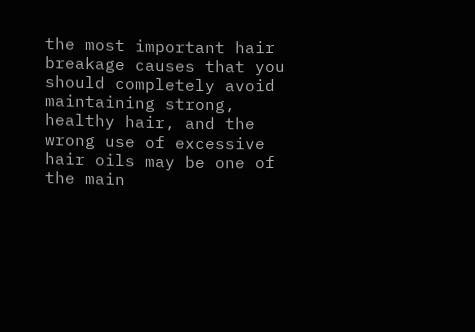the most important hair breakage causes that you should completely avoid maintaining strong, healthy hair, and the wrong use of excessive hair oils may be one of the main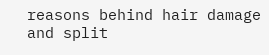reasons behind hair damage and split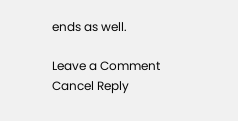ends as well.

Leave a Comment Cancel Reply